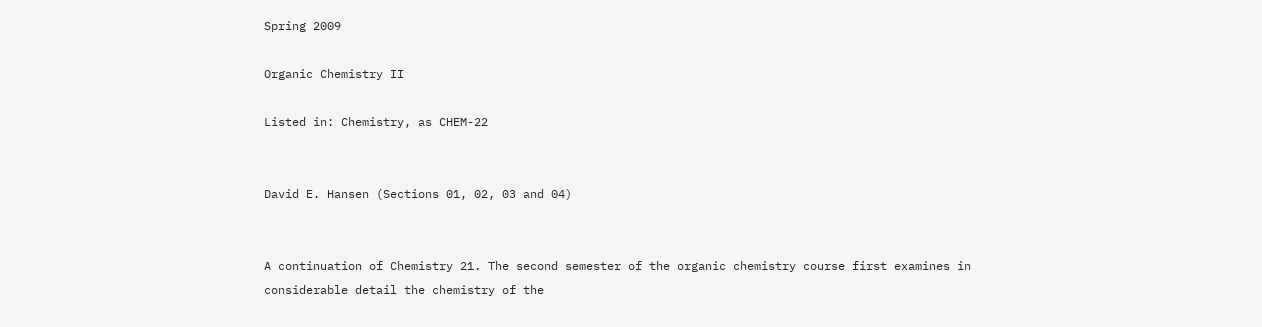Spring 2009

Organic Chemistry II

Listed in: Chemistry, as CHEM-22


David E. Hansen (Sections 01, 02, 03 and 04)


A continuation of Chemistry 21. The second semester of the organic chemistry course first examines in considerable detail the chemistry of the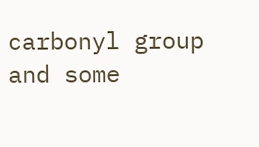carbonyl group and some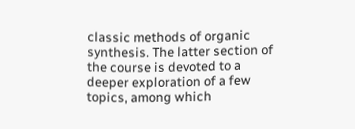classic methods of organic synthesis. The latter section of the course is devoted to a deeper exploration of a few topics, among which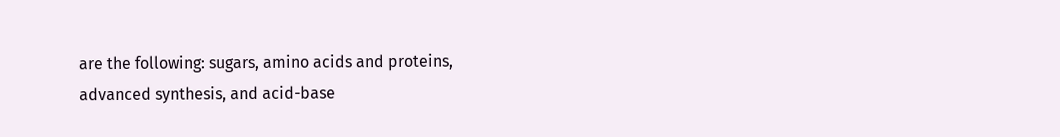are the following: sugars, amino acids and proteins, advanced synthesis, and acid-base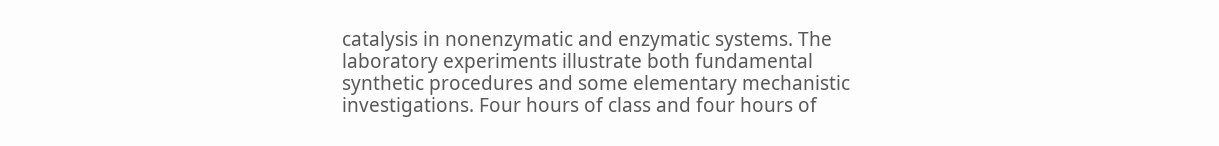catalysis in nonenzymatic and enzymatic systems. The laboratory experiments illustrate both fundamental synthetic procedures and some elementary mechanistic investigations. Four hours of class and four hours of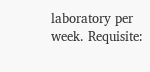laboratory per week. Requisite: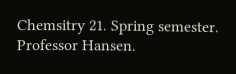Chemsitry 21. Spring semester. Professor Hansen.